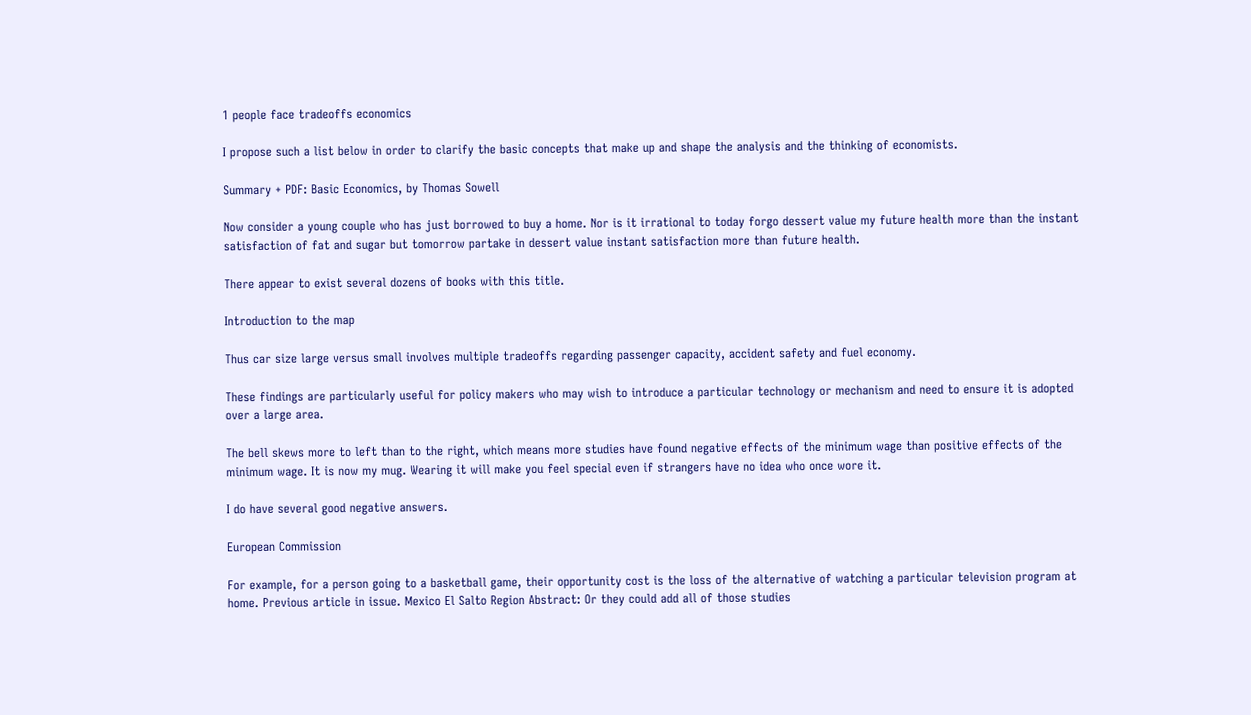1 people face tradeoffs economics

I propose such a list below in order to clarify the basic concepts that make up and shape the analysis and the thinking of economists.

Summary + PDF: Basic Economics, by Thomas Sowell

Now consider a young couple who has just borrowed to buy a home. Nor is it irrational to today forgo dessert value my future health more than the instant satisfaction of fat and sugar but tomorrow partake in dessert value instant satisfaction more than future health.

There appear to exist several dozens of books with this title.

Introduction to the map

Thus car size large versus small involves multiple tradeoffs regarding passenger capacity, accident safety and fuel economy.

These findings are particularly useful for policy makers who may wish to introduce a particular technology or mechanism and need to ensure it is adopted over a large area.

The bell skews more to left than to the right, which means more studies have found negative effects of the minimum wage than positive effects of the minimum wage. It is now my mug. Wearing it will make you feel special even if strangers have no idea who once wore it.

I do have several good negative answers.

European Commission

For example, for a person going to a basketball game, their opportunity cost is the loss of the alternative of watching a particular television program at home. Previous article in issue. Mexico El Salto Region Abstract: Or they could add all of those studies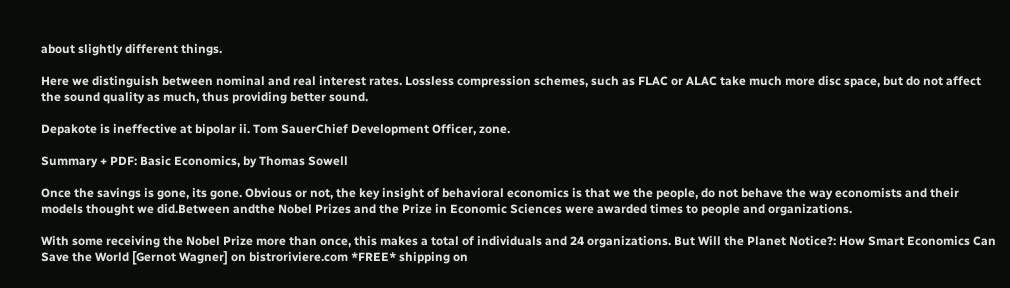about slightly different things.

Here we distinguish between nominal and real interest rates. Lossless compression schemes, such as FLAC or ALAC take much more disc space, but do not affect the sound quality as much, thus providing better sound.

Depakote is ineffective at bipolar ii. Tom SauerChief Development Officer, zone.

Summary + PDF: Basic Economics, by Thomas Sowell

Once the savings is gone, its gone. Obvious or not, the key insight of behavioral economics is that we the people, do not behave the way economists and their models thought we did.Between andthe Nobel Prizes and the Prize in Economic Sciences were awarded times to people and organizations.

With some receiving the Nobel Prize more than once, this makes a total of individuals and 24 organizations. But Will the Planet Notice?: How Smart Economics Can Save the World [Gernot Wagner] on bistroriviere.com *FREE* shipping on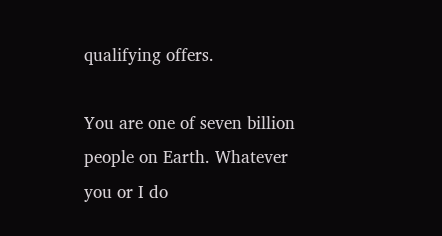qualifying offers.

You are one of seven billion people on Earth. Whatever you or I do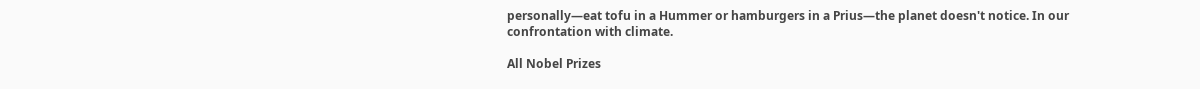personally―eat tofu in a Hummer or hamburgers in a Prius―the planet doesn't notice. In our confrontation with climate.

All Nobel Prizes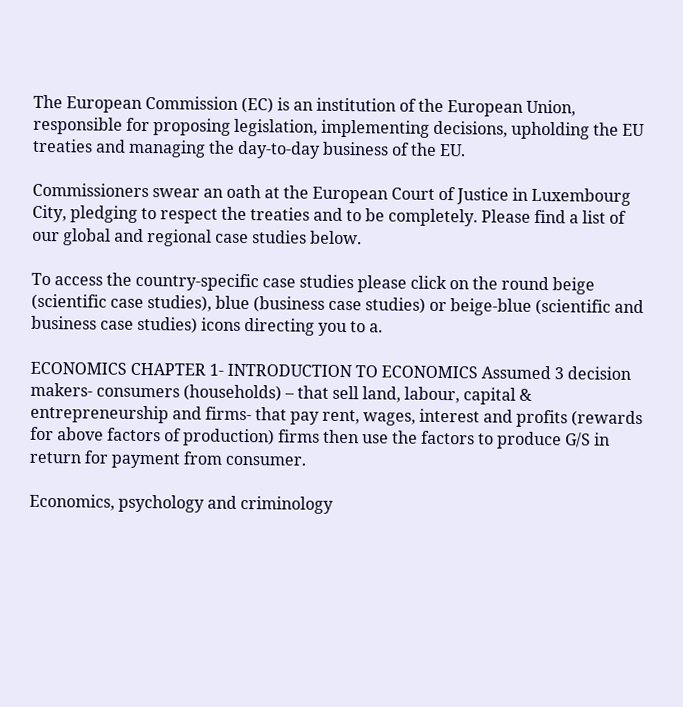The European Commission (EC) is an institution of the European Union, responsible for proposing legislation, implementing decisions, upholding the EU treaties and managing the day-to-day business of the EU.

Commissioners swear an oath at the European Court of Justice in Luxembourg City, pledging to respect the treaties and to be completely. Please find a list of our global and regional case studies below.

To access the country-specific case studies please click on the round beige (scientific case studies), blue (business case studies) or beige-blue (scientific and business case studies) icons directing you to a.

ECONOMICS CHAPTER 1- INTRODUCTION TO ECONOMICS Assumed 3 decision makers- consumers (households) – that sell land, labour, capital & entrepreneurship and firms- that pay rent, wages, interest and profits (rewards for above factors of production) firms then use the factors to produce G/S in return for payment from consumer.

Economics, psychology and criminology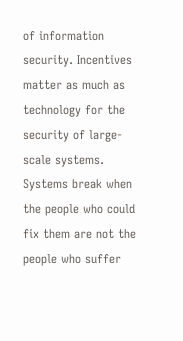of information security. Incentives matter as much as technology for the security of large-scale systems. Systems break when the people who could fix them are not the people who suffer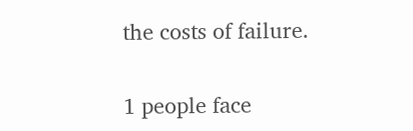the costs of failure.

1 people face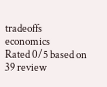tradeoffs economics
Rated 0/5 based on 39 review